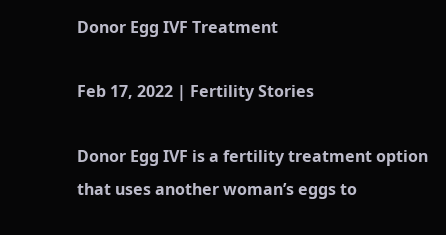Donor Egg IVF Treatment

Feb 17, 2022 | Fertility Stories

Donor Egg IVF is a fertility treatment option that uses another woman’s eggs to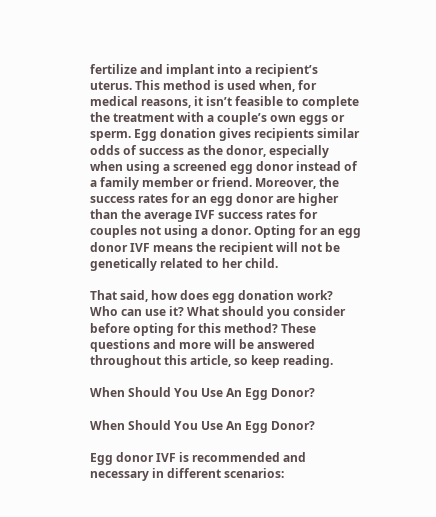fertilize and implant into a recipient’s uterus. This method is used when, for medical reasons, it isn’t feasible to complete the treatment with a couple’s own eggs or sperm. Egg donation gives recipients similar odds of success as the donor, especially when using a screened egg donor instead of a family member or friend. Moreover, the success rates for an egg donor are higher than the average IVF success rates for couples not using a donor. Opting for an egg donor IVF means the recipient will not be genetically related to her child.

That said, how does egg donation work? Who can use it? What should you consider before opting for this method? These questions and more will be answered throughout this article, so keep reading.

When Should You Use An Egg Donor?

When Should You Use An Egg Donor?

Egg donor IVF is recommended and necessary in different scenarios: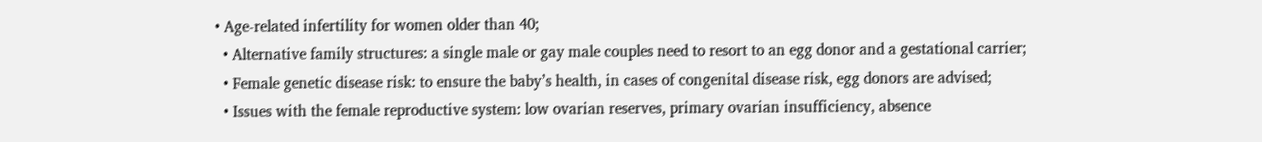• Age-related infertility for women older than 40;
  • Alternative family structures: a single male or gay male couples need to resort to an egg donor and a gestational carrier;
  • Female genetic disease risk: to ensure the baby’s health, in cases of congenital disease risk, egg donors are advised;
  • Issues with the female reproductive system: low ovarian reserves, primary ovarian insufficiency, absence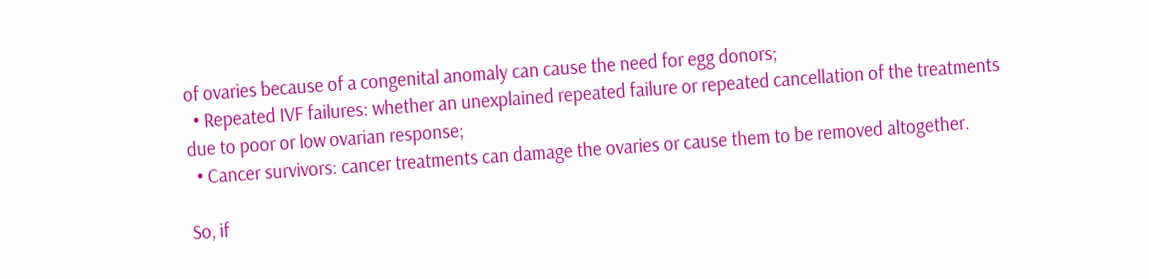of ovaries because of a congenital anomaly can cause the need for egg donors;
  • Repeated IVF failures: whether an unexplained repeated failure or repeated cancellation of the treatments due to poor or low ovarian response;
  • Cancer survivors: cancer treatments can damage the ovaries or cause them to be removed altogether.

So, if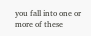you fall into one or more of these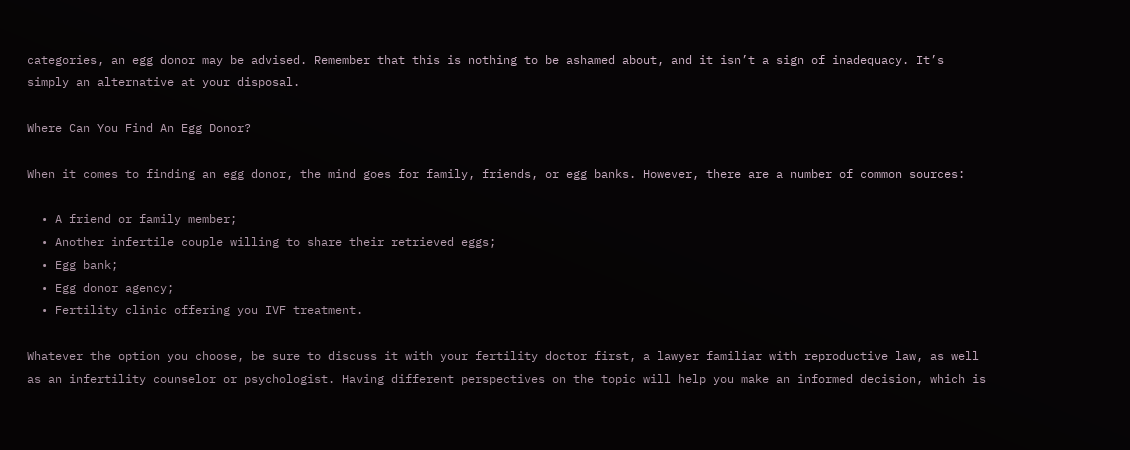categories, an egg donor may be advised. Remember that this is nothing to be ashamed about, and it isn’t a sign of inadequacy. It’s simply an alternative at your disposal.

Where Can You Find An Egg Donor?

When it comes to finding an egg donor, the mind goes for family, friends, or egg banks. However, there are a number of common sources:

  • A friend or family member;
  • Another infertile couple willing to share their retrieved eggs;
  • Egg bank;
  • Egg donor agency;
  • Fertility clinic offering you IVF treatment.

Whatever the option you choose, be sure to discuss it with your fertility doctor first, a lawyer familiar with reproductive law, as well as an infertility counselor or psychologist. Having different perspectives on the topic will help you make an informed decision, which is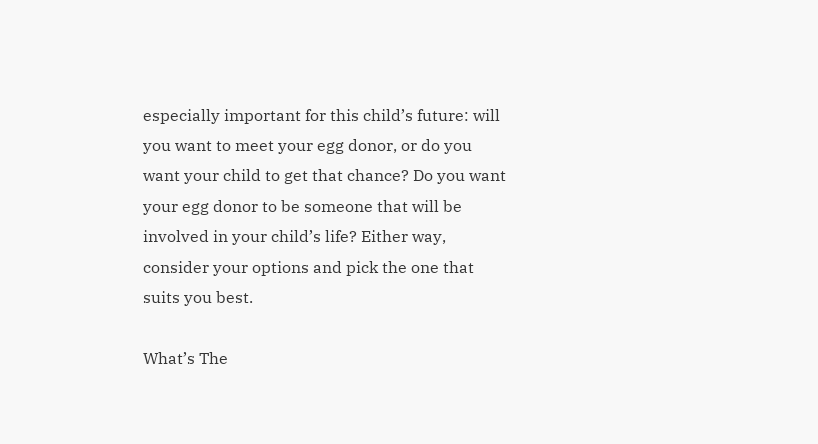especially important for this child’s future: will you want to meet your egg donor, or do you want your child to get that chance? Do you want your egg donor to be someone that will be involved in your child’s life? Either way, consider your options and pick the one that suits you best.

What’s The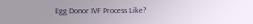Egg Donor IVF Process Like?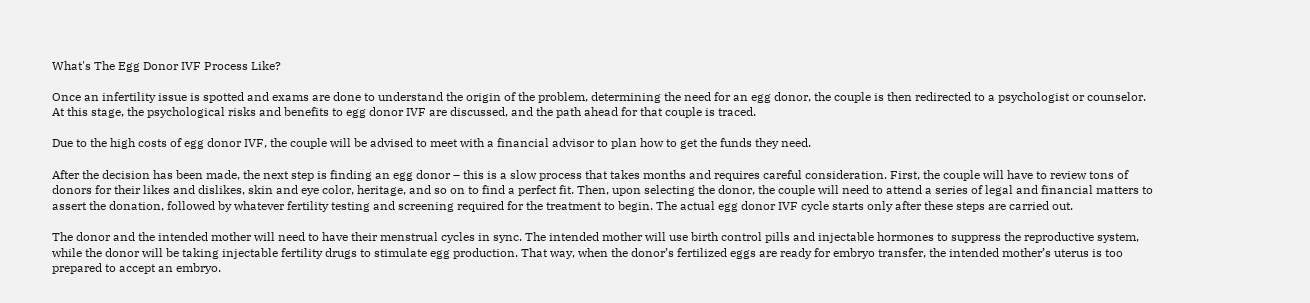What's The Egg Donor IVF Process Like?

Once an infertility issue is spotted and exams are done to understand the origin of the problem, determining the need for an egg donor, the couple is then redirected to a psychologist or counselor. At this stage, the psychological risks and benefits to egg donor IVF are discussed, and the path ahead for that couple is traced.

Due to the high costs of egg donor IVF, the couple will be advised to meet with a financial advisor to plan how to get the funds they need.

After the decision has been made, the next step is finding an egg donor – this is a slow process that takes months and requires careful consideration. First, the couple will have to review tons of donors for their likes and dislikes, skin and eye color, heritage, and so on to find a perfect fit. Then, upon selecting the donor, the couple will need to attend a series of legal and financial matters to assert the donation, followed by whatever fertility testing and screening required for the treatment to begin. The actual egg donor IVF cycle starts only after these steps are carried out.

The donor and the intended mother will need to have their menstrual cycles in sync. The intended mother will use birth control pills and injectable hormones to suppress the reproductive system, while the donor will be taking injectable fertility drugs to stimulate egg production. That way, when the donor’s fertilized eggs are ready for embryo transfer, the intended mother’s uterus is too prepared to accept an embryo.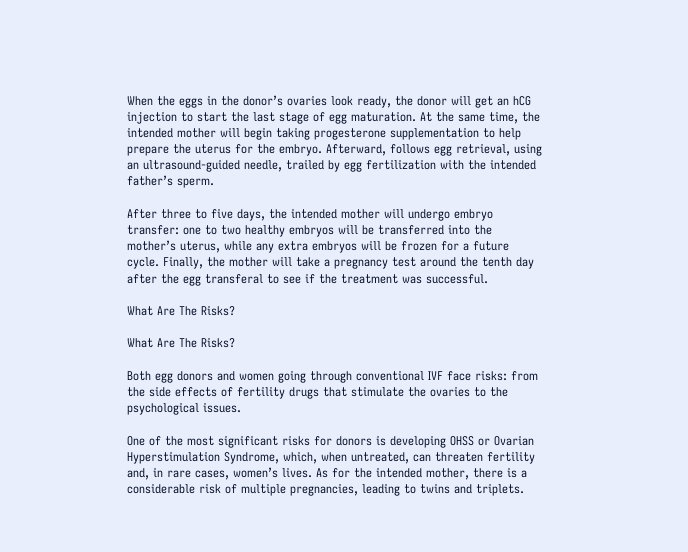When the eggs in the donor’s ovaries look ready, the donor will get an hCG injection to start the last stage of egg maturation. At the same time, the intended mother will begin taking progesterone supplementation to help prepare the uterus for the embryo. Afterward, follows egg retrieval, using an ultrasound-guided needle, trailed by egg fertilization with the intended father’s sperm.

After three to five days, the intended mother will undergo embryo transfer: one to two healthy embryos will be transferred into the mother’s uterus, while any extra embryos will be frozen for a future cycle. Finally, the mother will take a pregnancy test around the tenth day after the egg transferal to see if the treatment was successful.

What Are The Risks?

What Are The Risks?

Both egg donors and women going through conventional IVF face risks: from the side effects of fertility drugs that stimulate the ovaries to the psychological issues.

One of the most significant risks for donors is developing OHSS or Ovarian Hyperstimulation Syndrome, which, when untreated, can threaten fertility and, in rare cases, women’s lives. As for the intended mother, there is a considerable risk of multiple pregnancies, leading to twins and triplets.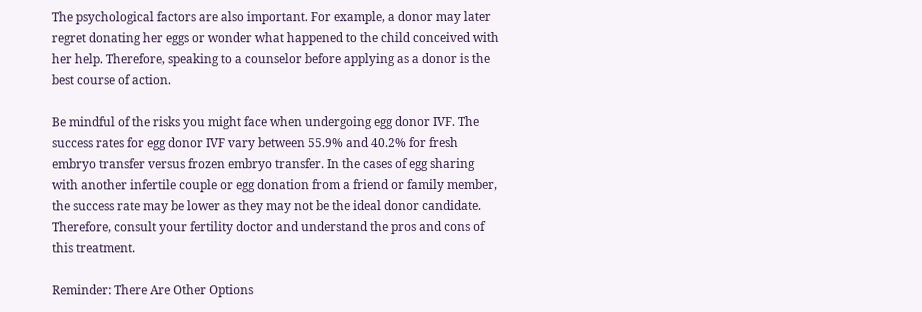The psychological factors are also important. For example, a donor may later regret donating her eggs or wonder what happened to the child conceived with her help. Therefore, speaking to a counselor before applying as a donor is the best course of action.

Be mindful of the risks you might face when undergoing egg donor IVF. The success rates for egg donor IVF vary between 55.9% and 40.2% for fresh embryo transfer versus frozen embryo transfer. In the cases of egg sharing with another infertile couple or egg donation from a friend or family member, the success rate may be lower as they may not be the ideal donor candidate. Therefore, consult your fertility doctor and understand the pros and cons of this treatment.

Reminder: There Are Other Options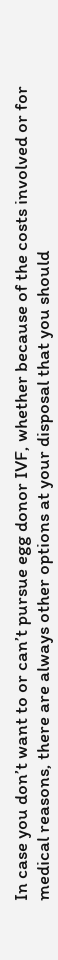In case you don’t want to or can’t pursue egg donor IVF, whether because of the costs involved or for medical reasons, there are always other options at your disposal that you should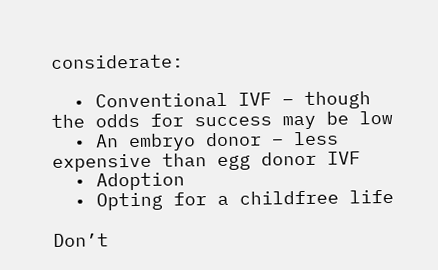considerate:

  • Conventional IVF – though the odds for success may be low
  • An embryo donor – less expensive than egg donor IVF
  • Adoption
  • Opting for a childfree life

Don’t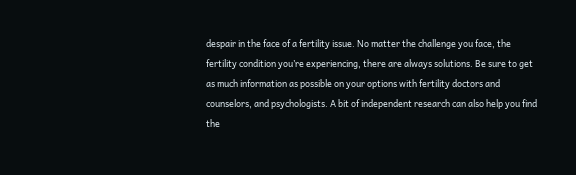despair in the face of a fertility issue. No matter the challenge you face, the fertility condition you’re experiencing, there are always solutions. Be sure to get as much information as possible on your options with fertility doctors and counselors, and psychologists. A bit of independent research can also help you find the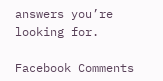answers you’re looking for.

Facebook Comments